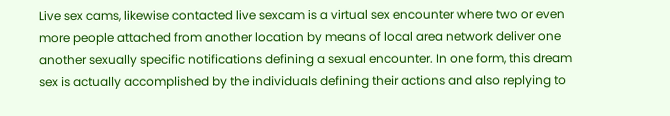Live sex cams, likewise contacted live sexcam is a virtual sex encounter where two or even more people attached from another location by means of local area network deliver one another sexually specific notifications defining a sexual encounter. In one form, this dream sex is actually accomplished by the individuals defining their actions and also replying to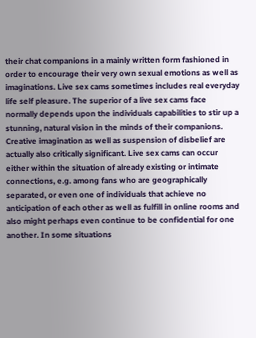their chat companions in a mainly written form fashioned in order to encourage their very own sexual emotions as well as imaginations. Live sex cams sometimes includes real everyday life self pleasure. The superior of a live sex cams face normally depends upon the individuals capabilities to stir up a stunning, natural vision in the minds of their companions. Creative imagination as well as suspension of disbelief are actually also critically significant. Live sex cams can occur either within the situation of already existing or intimate connections, e.g. among fans who are geographically separated, or even one of individuals that achieve no anticipation of each other as well as fulfill in online rooms and also might perhaps even continue to be confidential for one another. In some situations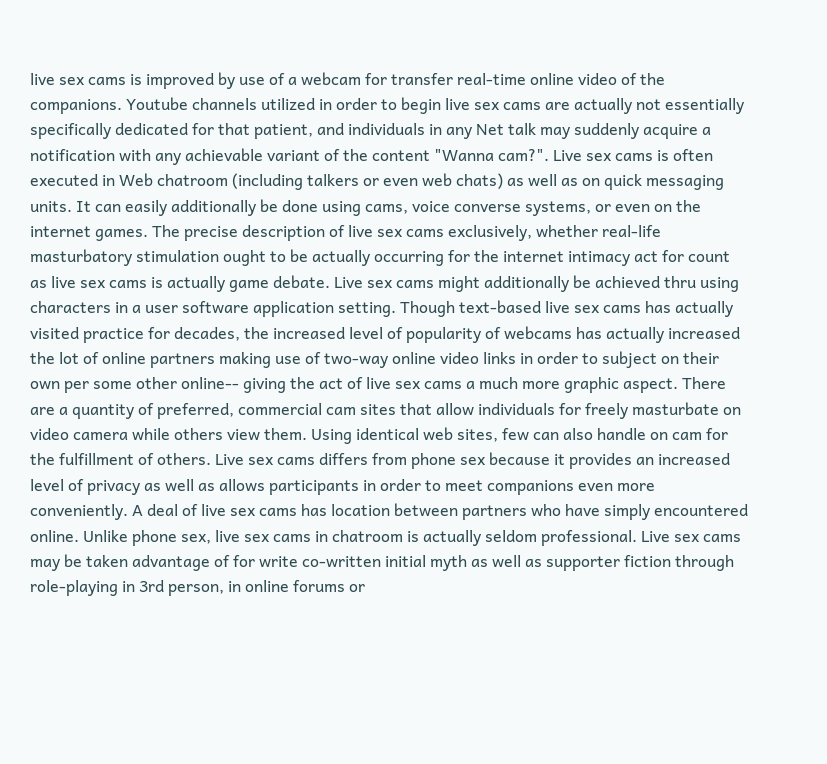live sex cams is improved by use of a webcam for transfer real-time online video of the companions. Youtube channels utilized in order to begin live sex cams are actually not essentially specifically dedicated for that patient, and individuals in any Net talk may suddenly acquire a notification with any achievable variant of the content "Wanna cam?". Live sex cams is often executed in Web chatroom (including talkers or even web chats) as well as on quick messaging units. It can easily additionally be done using cams, voice converse systems, or even on the internet games. The precise description of live sex cams exclusively, whether real-life masturbatory stimulation ought to be actually occurring for the internet intimacy act for count as live sex cams is actually game debate. Live sex cams might additionally be achieved thru using characters in a user software application setting. Though text-based live sex cams has actually visited practice for decades, the increased level of popularity of webcams has actually increased the lot of online partners making use of two-way online video links in order to subject on their own per some other online-- giving the act of live sex cams a much more graphic aspect. There are a quantity of preferred, commercial cam sites that allow individuals for freely masturbate on video camera while others view them. Using identical web sites, few can also handle on cam for the fulfillment of others. Live sex cams differs from phone sex because it provides an increased level of privacy as well as allows participants in order to meet companions even more conveniently. A deal of live sex cams has location between partners who have simply encountered online. Unlike phone sex, live sex cams in chatroom is actually seldom professional. Live sex cams may be taken advantage of for write co-written initial myth as well as supporter fiction through role-playing in 3rd person, in online forums or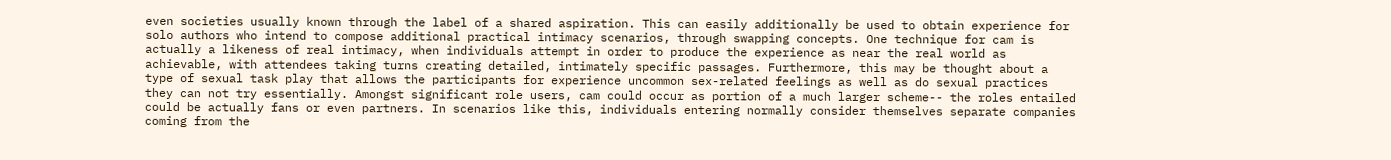even societies usually known through the label of a shared aspiration. This can easily additionally be used to obtain experience for solo authors who intend to compose additional practical intimacy scenarios, through swapping concepts. One technique for cam is actually a likeness of real intimacy, when individuals attempt in order to produce the experience as near the real world as achievable, with attendees taking turns creating detailed, intimately specific passages. Furthermore, this may be thought about a type of sexual task play that allows the participants for experience uncommon sex-related feelings as well as do sexual practices they can not try essentially. Amongst significant role users, cam could occur as portion of a much larger scheme-- the roles entailed could be actually fans or even partners. In scenarios like this, individuals entering normally consider themselves separate companies coming from the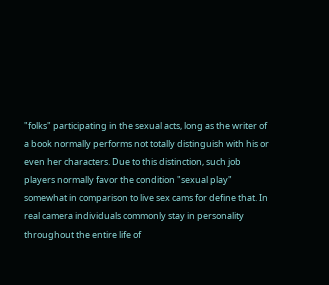"folks" participating in the sexual acts, long as the writer of a book normally performs not totally distinguish with his or even her characters. Due to this distinction, such job players normally favor the condition "sexual play" somewhat in comparison to live sex cams for define that. In real camera individuals commonly stay in personality throughout the entire life of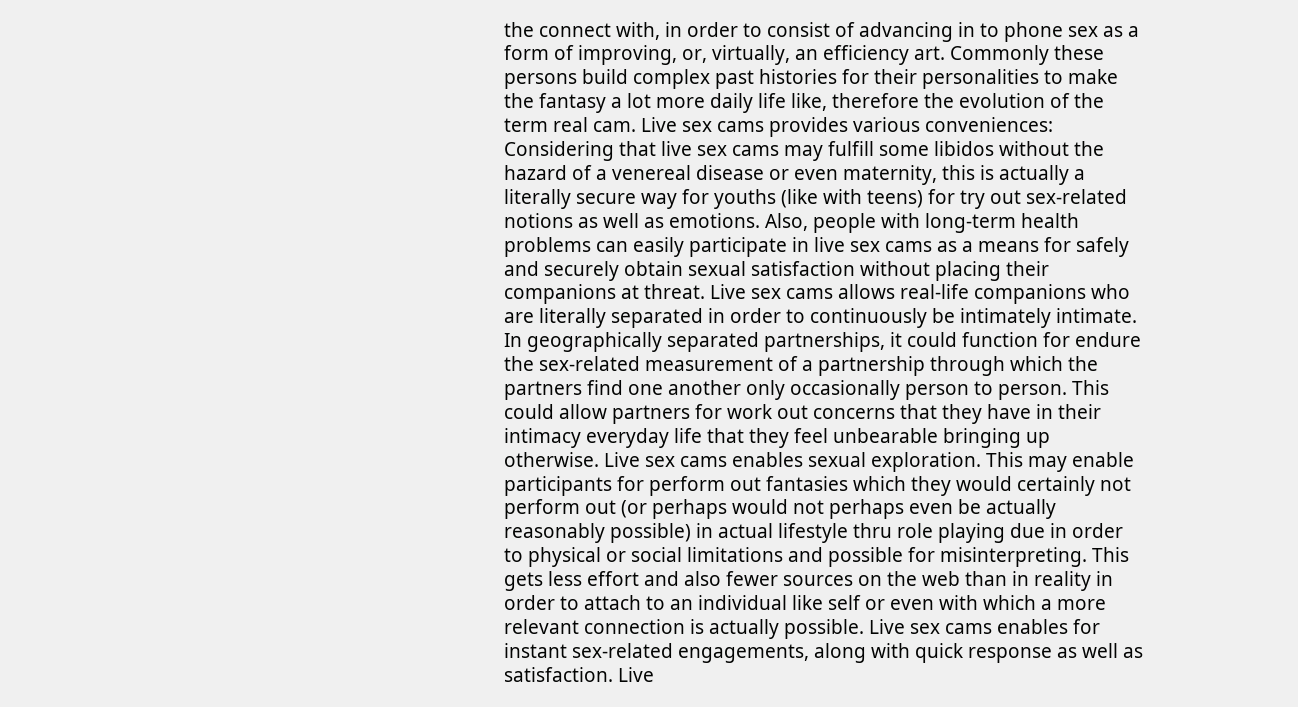the connect with, in order to consist of advancing in to phone sex as a form of improving, or, virtually, an efficiency art. Commonly these persons build complex past histories for their personalities to make the fantasy a lot more daily life like, therefore the evolution of the term real cam. Live sex cams provides various conveniences: Considering that live sex cams may fulfill some libidos without the hazard of a venereal disease or even maternity, this is actually a literally secure way for youths (like with teens) for try out sex-related notions as well as emotions. Also, people with long-term health problems can easily participate in live sex cams as a means for safely and securely obtain sexual satisfaction without placing their companions at threat. Live sex cams allows real-life companions who are literally separated in order to continuously be intimately intimate. In geographically separated partnerships, it could function for endure the sex-related measurement of a partnership through which the partners find one another only occasionally person to person. This could allow partners for work out concerns that they have in their intimacy everyday life that they feel unbearable bringing up otherwise. Live sex cams enables sexual exploration. This may enable participants for perform out fantasies which they would certainly not perform out (or perhaps would not perhaps even be actually reasonably possible) in actual lifestyle thru role playing due in order to physical or social limitations and possible for misinterpreting. This gets less effort and also fewer sources on the web than in reality in order to attach to an individual like self or even with which a more relevant connection is actually possible. Live sex cams enables for instant sex-related engagements, along with quick response as well as satisfaction. Live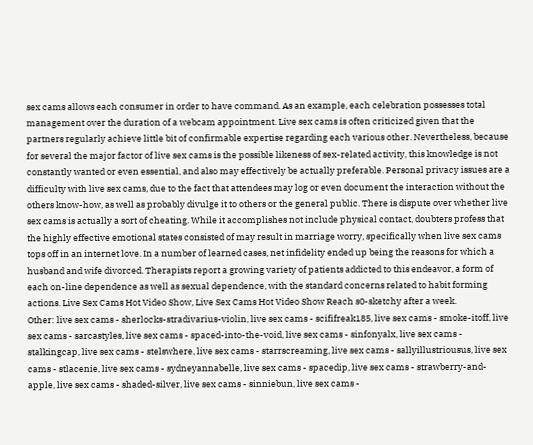sex cams allows each consumer in order to have command. As an example, each celebration possesses total management over the duration of a webcam appointment. Live sex cams is often criticized given that the partners regularly achieve little bit of confirmable expertise regarding each various other. Nevertheless, because for several the major factor of live sex cams is the possible likeness of sex-related activity, this knowledge is not constantly wanted or even essential, and also may effectively be actually preferable. Personal privacy issues are a difficulty with live sex cams, due to the fact that attendees may log or even document the interaction without the others know-how, as well as probably divulge it to others or the general public. There is dispute over whether live sex cams is actually a sort of cheating. While it accomplishes not include physical contact, doubters profess that the highly effective emotional states consisted of may result in marriage worry, specifically when live sex cams tops off in an internet love. In a number of learned cases, net infidelity ended up being the reasons for which a husband and wife divorced. Therapists report a growing variety of patients addicted to this endeavor, a form of each on-line dependence as well as sexual dependence, with the standard concerns related to habit forming actions. Live Sex Cams Hot Video Show, Live Sex Cams Hot Video Show Reach s0-sketchy after a week.
Other: live sex cams - sherlocks-stradivarius-violin, live sex cams - scififreak185, live sex cams - smoke-itoff, live sex cams - sarcastyles, live sex cams - spaced-into-the-void, live sex cams - sinfonyalx, live sex cams - stalkingcap, live sex cams - stelswhere, live sex cams - starrscreaming, live sex cams - sallyillustriousus, live sex cams - stlacenie, live sex cams - sydneyannabelle, live sex cams - spacedip, live sex cams - strawberry-and-apple, live sex cams - shaded-silver, live sex cams - sinniebun, live sex cams -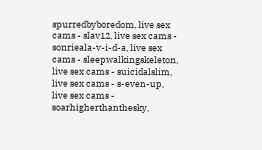spurredbyboredom, live sex cams - slav12, live sex cams - sonrieala-v-i-d-a, live sex cams - sleepwalkingskeleton, live sex cams - suicidalslim, live sex cams - s-even-up, live sex cams - soarhigherthanthesky,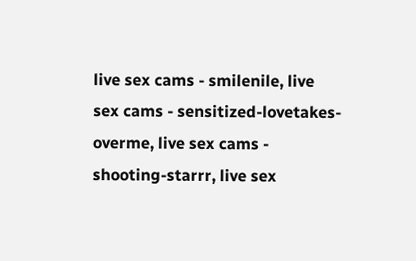live sex cams - smilenile, live sex cams - sensitized-lovetakes-overme, live sex cams - shooting-starrr, live sex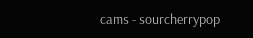cams - sourcherrypop